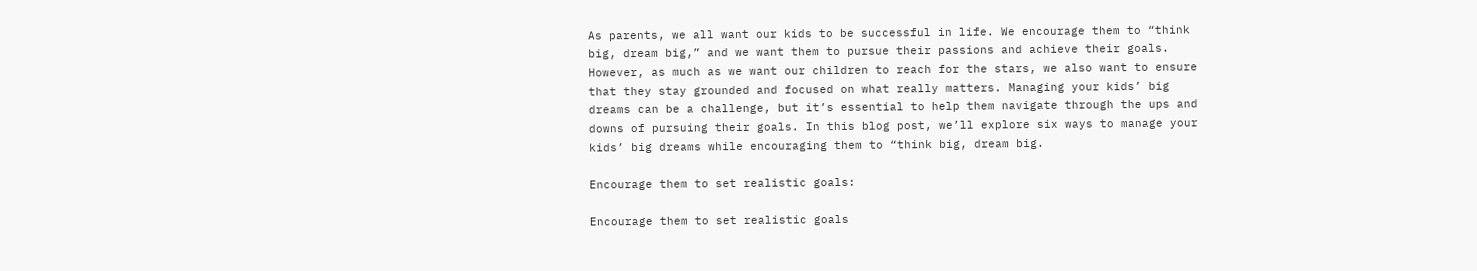As parents, we all want our kids to be successful in life. We encourage them to “think big, dream big,” and we want them to pursue their passions and achieve their goals. However, as much as we want our children to reach for the stars, we also want to ensure that they stay grounded and focused on what really matters. Managing your kids’ big dreams can be a challenge, but it’s essential to help them navigate through the ups and downs of pursuing their goals. In this blog post, we’ll explore six ways to manage your kids’ big dreams while encouraging them to “think big, dream big.

Encourage them to set realistic goals:

Encourage them to set realistic goals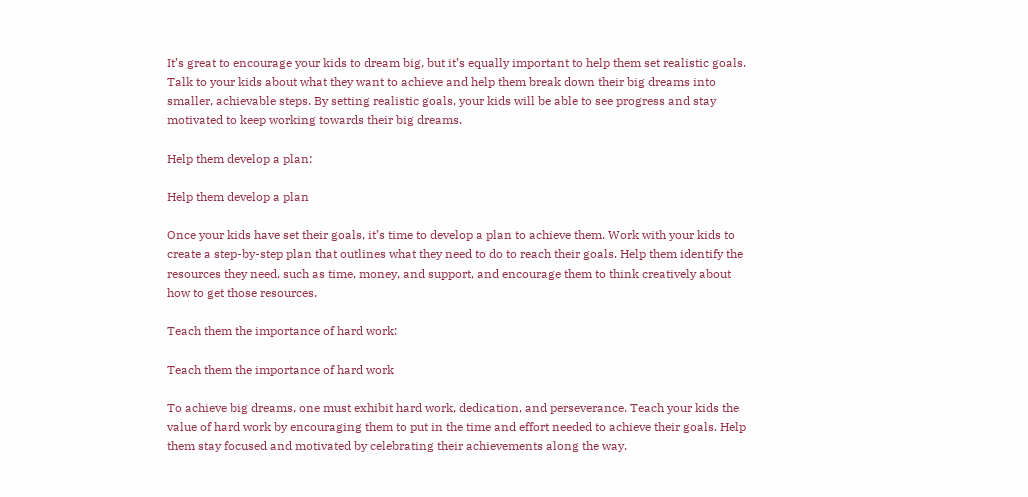It’s great to encourage your kids to dream big, but it’s equally important to help them set realistic goals. Talk to your kids about what they want to achieve and help them break down their big dreams into smaller, achievable steps. By setting realistic goals, your kids will be able to see progress and stay motivated to keep working towards their big dreams.

Help them develop a plan:

Help them develop a plan

Once your kids have set their goals, it’s time to develop a plan to achieve them. Work with your kids to create a step-by-step plan that outlines what they need to do to reach their goals. Help them identify the resources they need, such as time, money, and support, and encourage them to think creatively about how to get those resources.

Teach them the importance of hard work:

Teach them the importance of hard work

To achieve big dreams, one must exhibit hard work, dedication, and perseverance. Teach your kids the value of hard work by encouraging them to put in the time and effort needed to achieve their goals. Help them stay focused and motivated by celebrating their achievements along the way.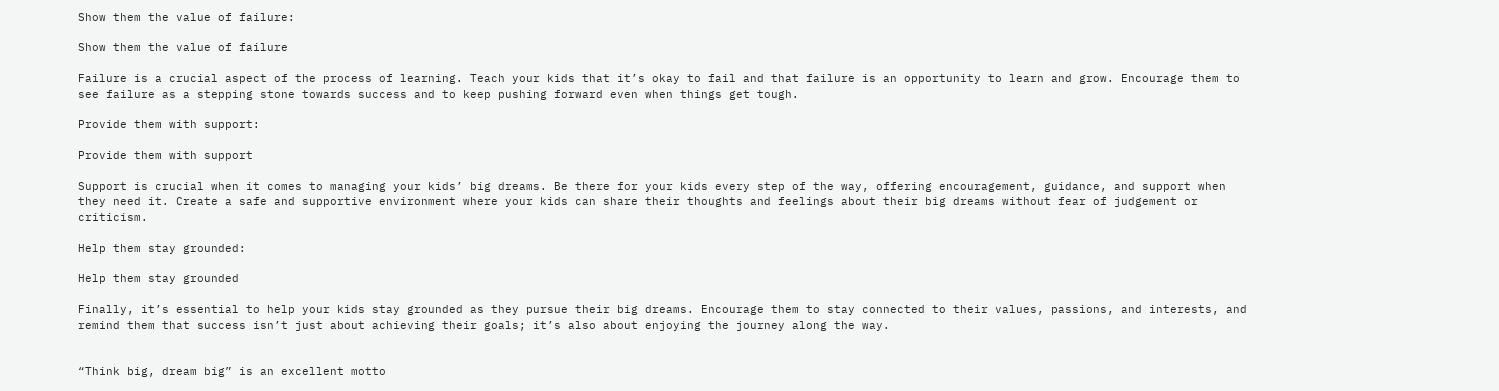Show them the value of failure:

Show them the value of failure

Failure is a crucial aspect of the process of learning. Teach your kids that it’s okay to fail and that failure is an opportunity to learn and grow. Encourage them to see failure as a stepping stone towards success and to keep pushing forward even when things get tough.

Provide them with support:

Provide them with support

Support is crucial when it comes to managing your kids’ big dreams. Be there for your kids every step of the way, offering encouragement, guidance, and support when they need it. Create a safe and supportive environment where your kids can share their thoughts and feelings about their big dreams without fear of judgement or criticism.

Help them stay grounded:

Help them stay grounded

Finally, it’s essential to help your kids stay grounded as they pursue their big dreams. Encourage them to stay connected to their values, passions, and interests, and remind them that success isn’t just about achieving their goals; it’s also about enjoying the journey along the way.


“Think big, dream big” is an excellent motto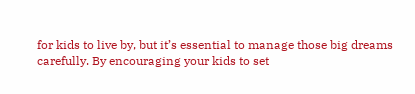for kids to live by, but it’s essential to manage those big dreams carefully. By encouraging your kids to set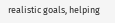realistic goals, helping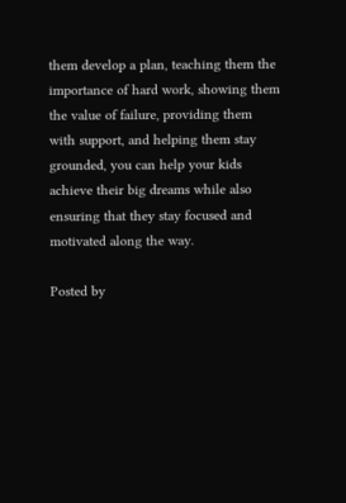them develop a plan, teaching them the importance of hard work, showing them the value of failure, providing them with support, and helping them stay grounded, you can help your kids achieve their big dreams while also ensuring that they stay focused and motivated along the way.

Posted by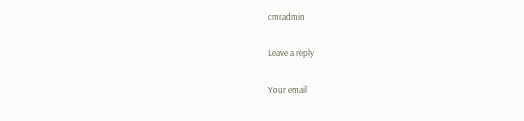cmradmin

Leave a reply

Your email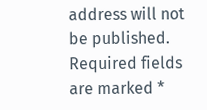address will not be published. Required fields are marked *